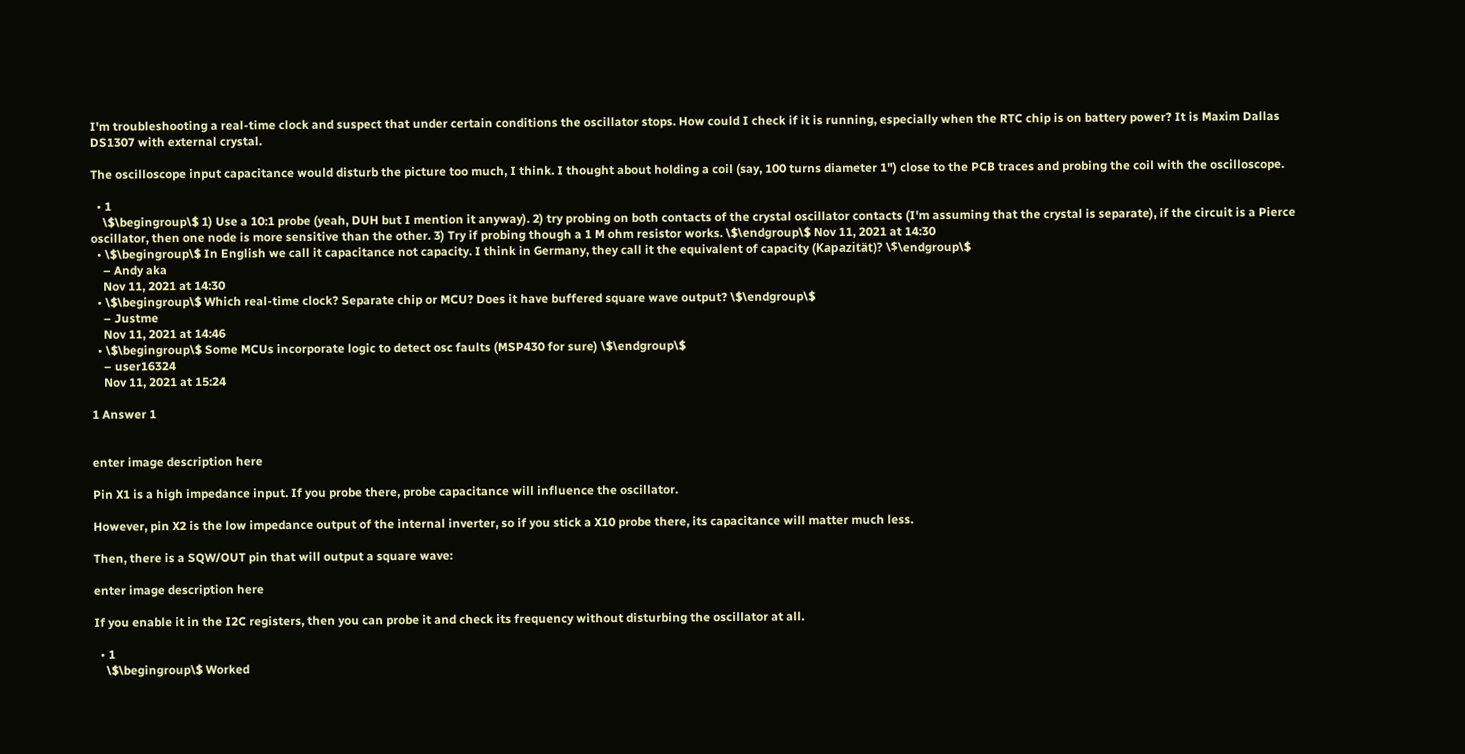I'm troubleshooting a real-time clock and suspect that under certain conditions the oscillator stops. How could I check if it is running, especially when the RTC chip is on battery power? It is Maxim Dallas DS1307 with external crystal.

The oscilloscope input capacitance would disturb the picture too much, I think. I thought about holding a coil (say, 100 turns diameter 1") close to the PCB traces and probing the coil with the oscilloscope.

  • 1
    \$\begingroup\$ 1) Use a 10:1 probe (yeah, DUH but I mention it anyway). 2) try probing on both contacts of the crystal oscillator contacts (I'm assuming that the crystal is separate), if the circuit is a Pierce oscillator, then one node is more sensitive than the other. 3) Try if probing though a 1 M ohm resistor works. \$\endgroup\$ Nov 11, 2021 at 14:30
  • \$\begingroup\$ In English we call it capacitance not capacity. I think in Germany, they call it the equivalent of capacity (Kapazität)? \$\endgroup\$
    – Andy aka
    Nov 11, 2021 at 14:30
  • \$\begingroup\$ Which real-time clock? Separate chip or MCU? Does it have buffered square wave output? \$\endgroup\$
    – Justme
    Nov 11, 2021 at 14:46
  • \$\begingroup\$ Some MCUs incorporate logic to detect osc faults (MSP430 for sure) \$\endgroup\$
    – user16324
    Nov 11, 2021 at 15:24

1 Answer 1


enter image description here

Pin X1 is a high impedance input. If you probe there, probe capacitance will influence the oscillator.

However, pin X2 is the low impedance output of the internal inverter, so if you stick a X10 probe there, its capacitance will matter much less.

Then, there is a SQW/OUT pin that will output a square wave:

enter image description here

If you enable it in the I2C registers, then you can probe it and check its frequency without disturbing the oscillator at all.

  • 1
    \$\begingroup\$ Worked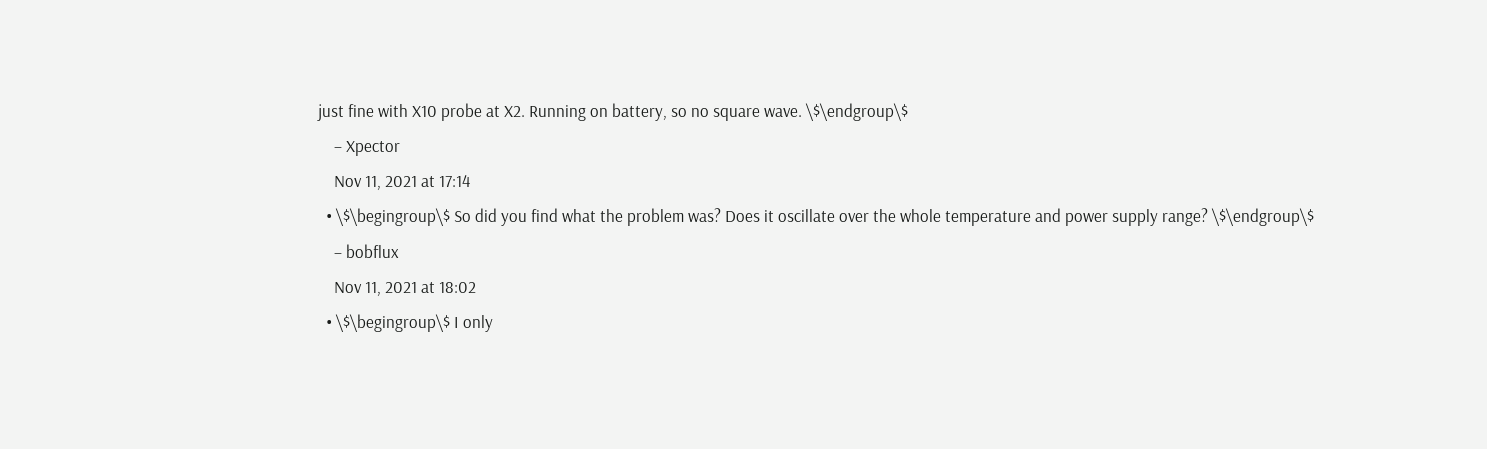just fine with X10 probe at X2. Running on battery, so no square wave. \$\endgroup\$
    – Xpector
    Nov 11, 2021 at 17:14
  • \$\begingroup\$ So did you find what the problem was? Does it oscillate over the whole temperature and power supply range? \$\endgroup\$
    – bobflux
    Nov 11, 2021 at 18:02
  • \$\begingroup\$ I only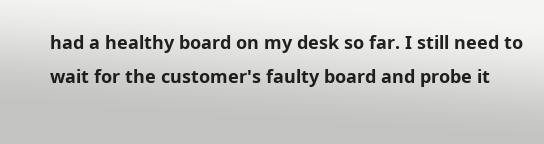had a healthy board on my desk so far. I still need to wait for the customer's faulty board and probe it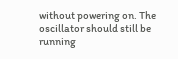without powering on. The oscillator should still be running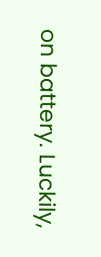on battery. Luckily,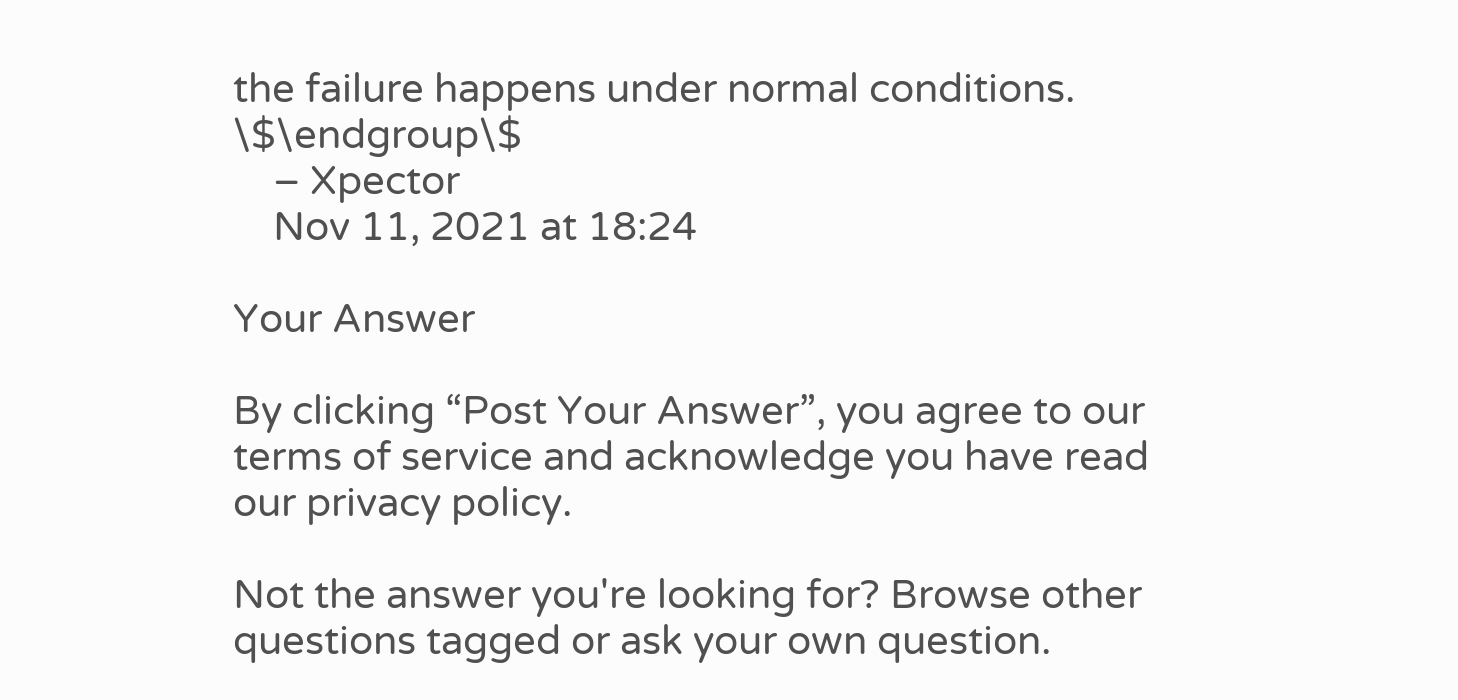the failure happens under normal conditions. \$\endgroup\$
    – Xpector
    Nov 11, 2021 at 18:24

Your Answer

By clicking “Post Your Answer”, you agree to our terms of service and acknowledge you have read our privacy policy.

Not the answer you're looking for? Browse other questions tagged or ask your own question.